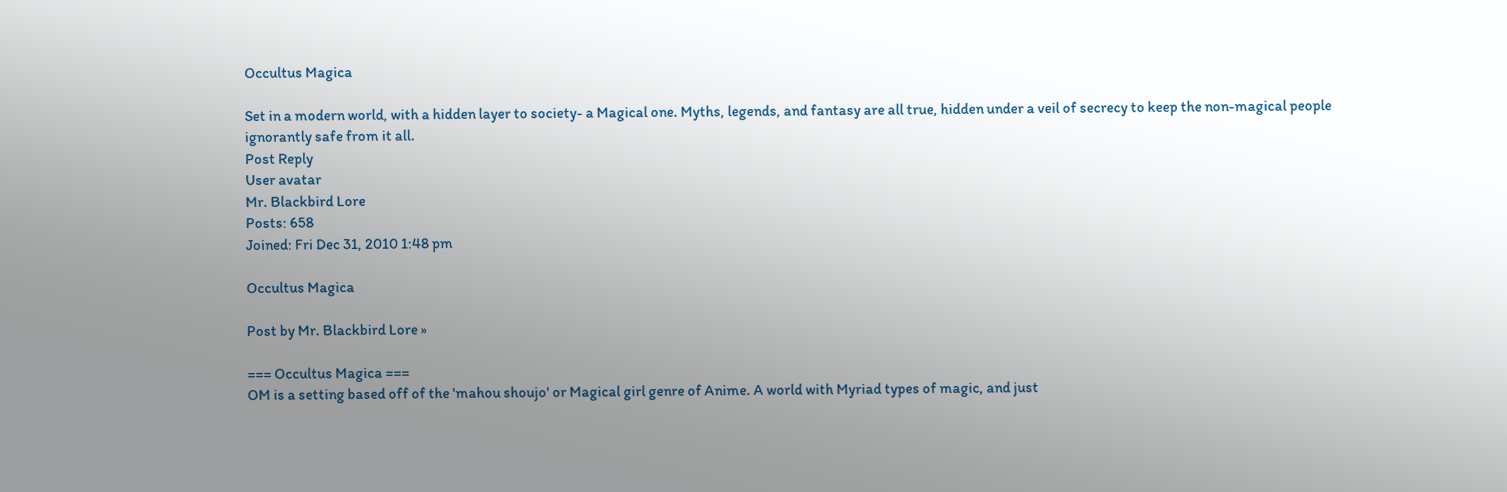Occultus Magica

Set in a modern world, with a hidden layer to society- a Magical one. Myths, legends, and fantasy are all true, hidden under a veil of secrecy to keep the non-magical people ignorantly safe from it all.
Post Reply
User avatar
Mr. Blackbird Lore
Posts: 658
Joined: Fri Dec 31, 2010 1:48 pm

Occultus Magica

Post by Mr. Blackbird Lore »

=== Occultus Magica ===
OM is a setting based off of the 'mahou shoujo' or Magical girl genre of Anime. A world with Myriad types of magic, and just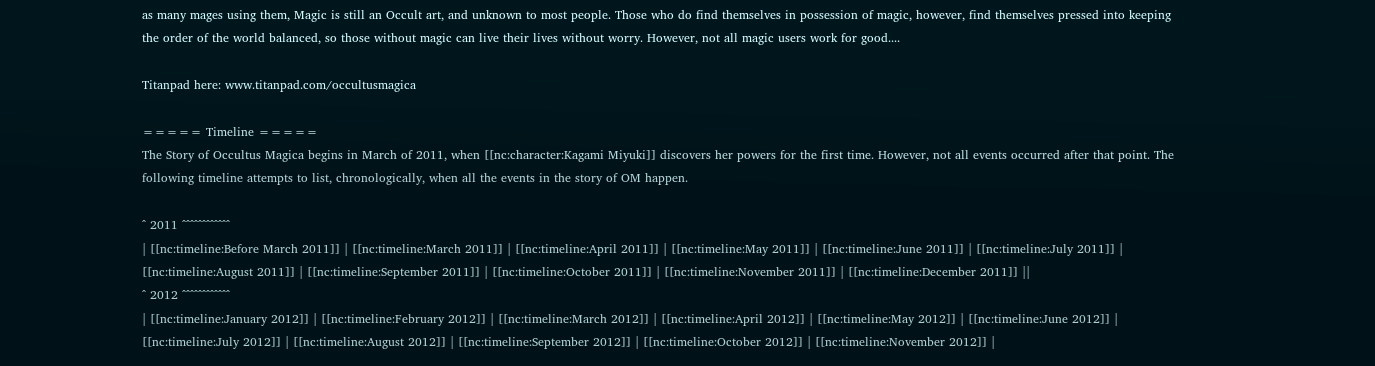as many mages using them, Magic is still an Occult art, and unknown to most people. Those who do find themselves in possession of magic, however, find themselves pressed into keeping the order of the world balanced, so those without magic can live their lives without worry. However, not all magic users work for good....

Titanpad here: www.titanpad.com/occultusmagica

===== Timeline =====
The Story of Occultus Magica begins in March of 2011, when [[nc:character:Kagami Miyuki]] discovers her powers for the first time. However, not all events occurred after that point. The following timeline attempts to list, chronologically, when all the events in the story of OM happen.

^ 2011 ^^^^^^^^^^^^
| [[nc:timeline:Before March 2011]] | [[nc:timeline:March 2011]] | [[nc:timeline:April 2011]] | [[nc:timeline:May 2011]] | [[nc:timeline:June 2011]] | [[nc:timeline:July 2011]] | [[nc:timeline:August 2011]] | [[nc:timeline:September 2011]] | [[nc:timeline:October 2011]] | [[nc:timeline:November 2011]] | [[nc:timeline:December 2011]] ||
^ 2012 ^^^^^^^^^^^^
| [[nc:timeline:January 2012]] | [[nc:timeline:February 2012]] | [[nc:timeline:March 2012]] | [[nc:timeline:April 2012]] | [[nc:timeline:May 2012]] | [[nc:timeline:June 2012]] | [[nc:timeline:July 2012]] | [[nc:timeline:August 2012]] | [[nc:timeline:September 2012]] | [[nc:timeline:October 2012]] | [[nc:timeline:November 2012]] |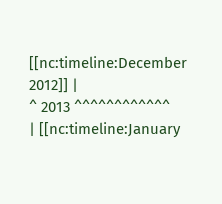[[nc:timeline:December 2012]] |
^ 2013 ^^^^^^^^^^^^
| [[nc:timeline:January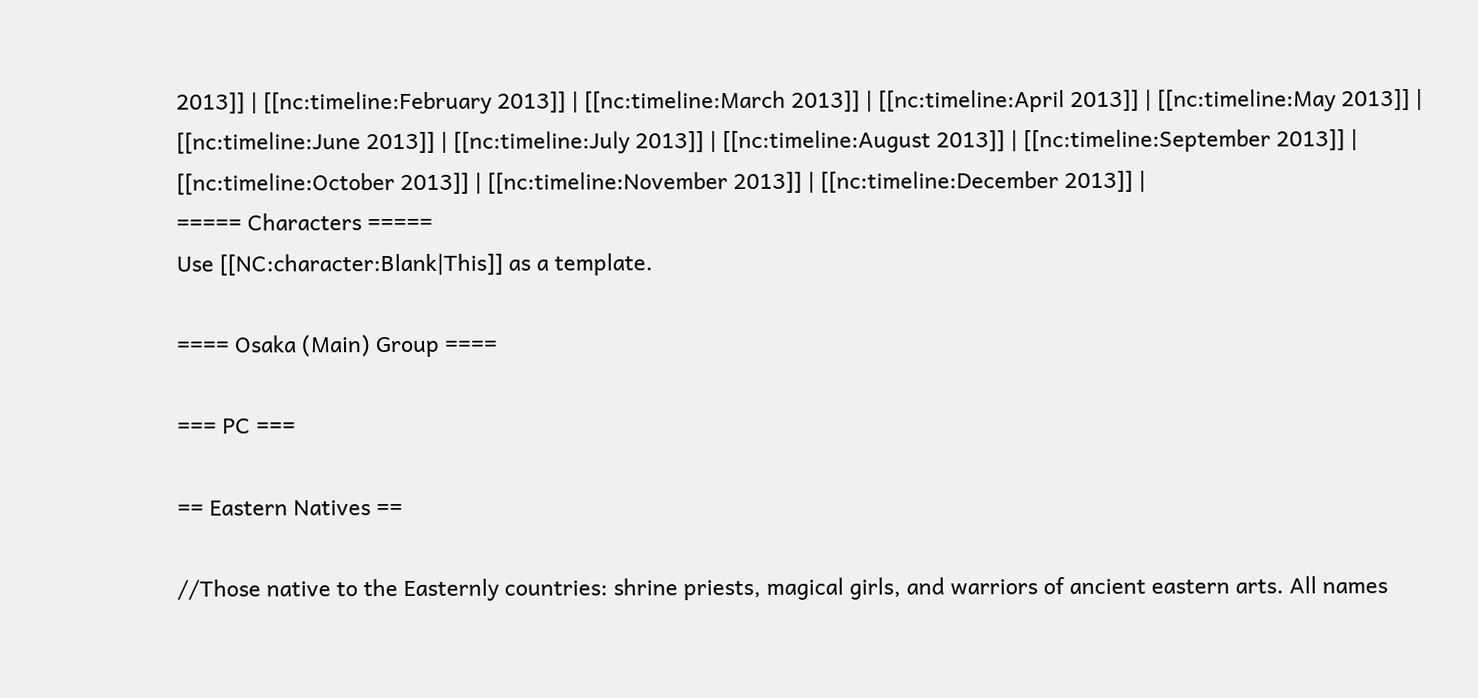2013]] | [[nc:timeline:February 2013]] | [[nc:timeline:March 2013]] | [[nc:timeline:April 2013]] | [[nc:timeline:May 2013]] | [[nc:timeline:June 2013]] | [[nc:timeline:July 2013]] | [[nc:timeline:August 2013]] | [[nc:timeline:September 2013]] | [[nc:timeline:October 2013]] | [[nc:timeline:November 2013]] | [[nc:timeline:December 2013]] |
===== Characters =====
Use [[NC:character:Blank|This]] as a template.

==== Osaka (Main) Group ====

=== PC ===

== Eastern Natives ==

//Those native to the Easternly countries: shrine priests, magical girls, and warriors of ancient eastern arts. All names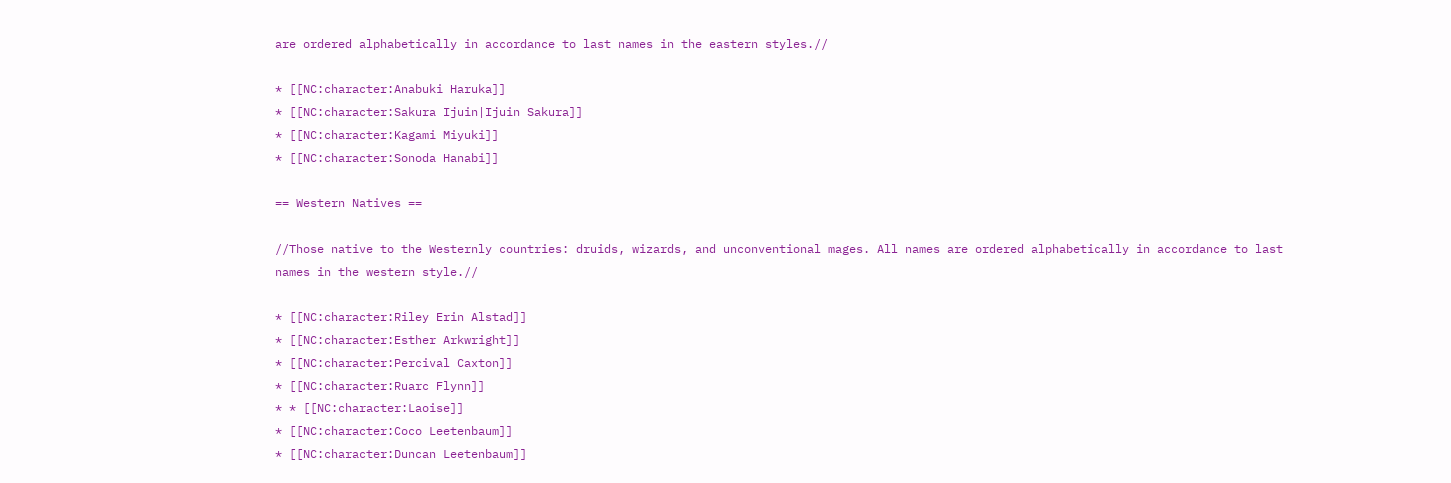are ordered alphabetically in accordance to last names in the eastern styles.//

* [[NC:character:Anabuki Haruka]]
* [[NC:character:Sakura Ijuin|Ijuin Sakura]]
* [[NC:character:Kagami Miyuki]]
* [[NC:character:Sonoda Hanabi]]

== Western Natives ==

//Those native to the Westernly countries: druids, wizards, and unconventional mages. All names are ordered alphabetically in accordance to last names in the western style.//

* [[NC:character:Riley Erin Alstad]]
* [[NC:character:Esther Arkwright]]
* [[NC:character:Percival Caxton]]
* [[NC:character:Ruarc Flynn]]
* * [[NC:character:Laoise]]
* [[NC:character:Coco Leetenbaum]]
* [[NC:character:Duncan Leetenbaum]]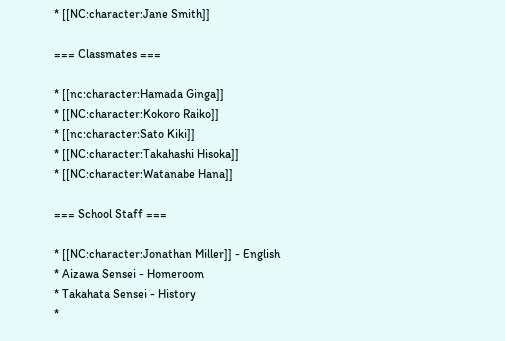* [[NC:character:Jane Smith]]

=== Classmates ===

* [[nc:character:Hamada Ginga]]
* [[NC:character:Kokoro Raiko]]
* [[nc:character:Sato Kiki]]
* [[NC:character:Takahashi Hisoka]]
* [[NC:character:Watanabe Hana]]

=== School Staff ===

* [[NC:character:Jonathan Miller]] - English
* Aizawa Sensei - Homeroom
* Takahata Sensei - History
*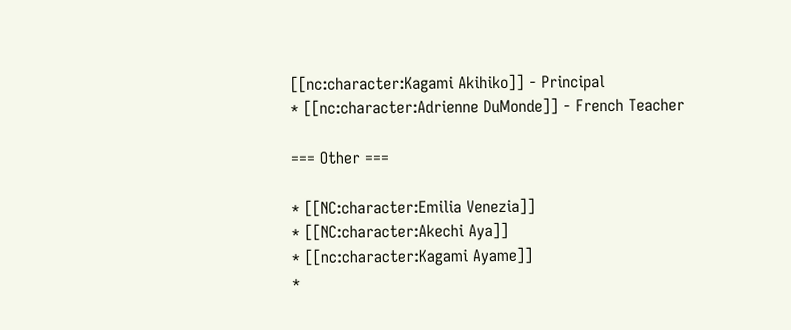[[nc:character:Kagami Akihiko]] - Principal
* [[nc:character:Adrienne DuMonde]] - French Teacher

=== Other ===

* [[NC:character:Emilia Venezia]]
* [[NC:character:Akechi Aya]]
* [[nc:character:Kagami Ayame]]
*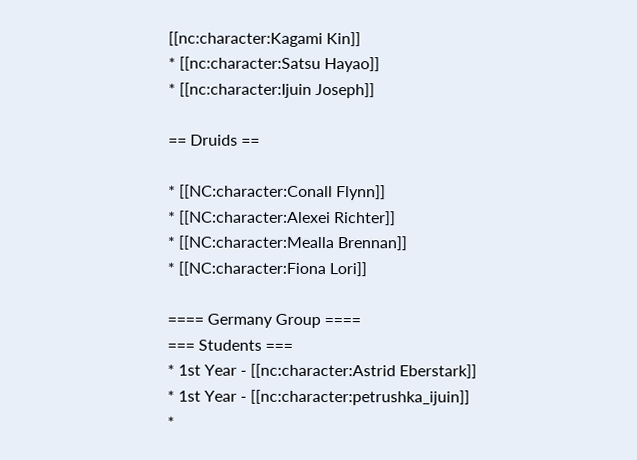[[nc:character:Kagami Kin]]
* [[nc:character:Satsu Hayao]]
* [[nc:character:Ijuin Joseph]]

== Druids ==

* [[NC:character:Conall Flynn]]
* [[NC:character:Alexei Richter]]
* [[NC:character:Mealla Brennan]]
* [[NC:character:Fiona Lori]]

==== Germany Group ====
=== Students ===
* 1st Year - [[nc:character:Astrid Eberstark]]
* 1st Year - [[nc:character:petrushka_ijuin]]
*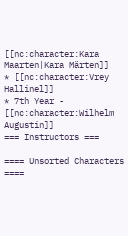[[nc:character:Kara Maarten|Kara Märten]]
* [[nc:character:Vrey Hallinel]]
* 7th Year - [[nc:character:Wilhelm Augustin]]
=== Instructors ===

==== Unsorted Characters ====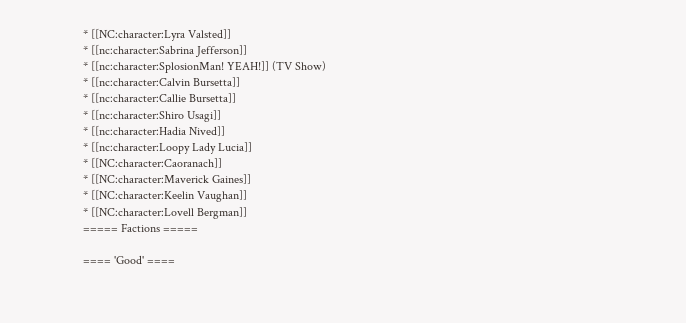* [[NC:character:Lyra Valsted]]
* [[nc:character:Sabrina Jefferson]]
* [[nc:character:SplosionMan! YEAH!]] (TV Show)
* [[nc:character:Calvin Bursetta]]
* [[nc:character:Callie Bursetta]]
* [[nc:character:Shiro Usagi]]
* [[nc:character:Hadia Nived]]
* [[nc:character:Loopy Lady Lucia]]
* [[NC:character:Caoranach]]
* [[NC:character:Maverick Gaines]]
* [[NC:character:Keelin Vaughan]]
* [[NC:character:Lovell Bergman]]
===== Factions =====

==== 'Good' ====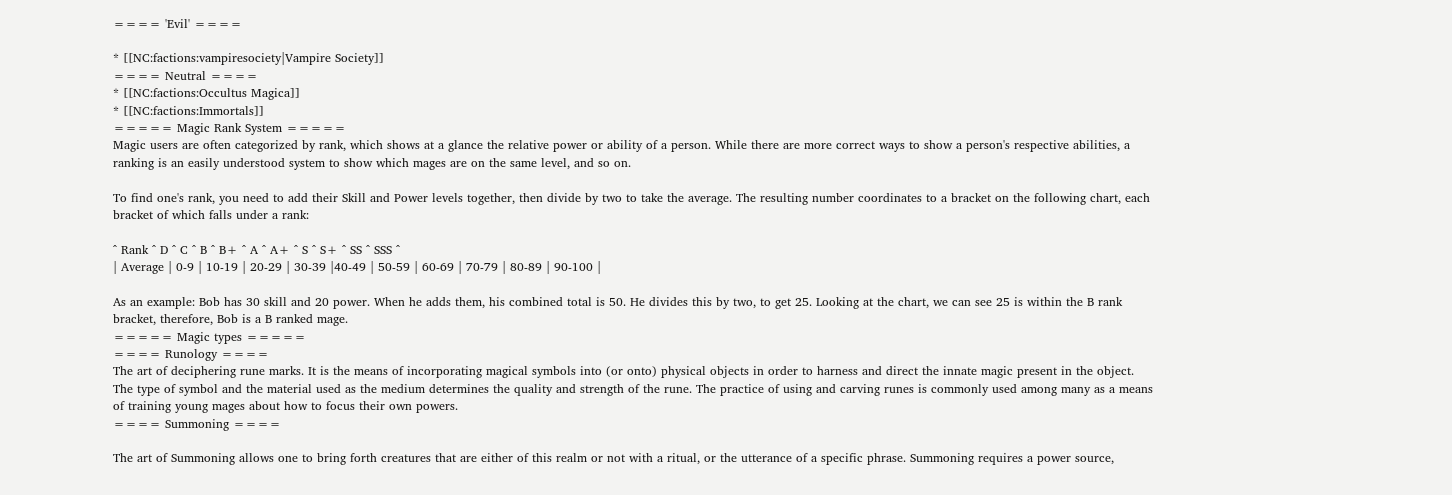==== 'Evil' ====

* [[NC:factions:vampiresociety|Vampire Society]]
==== Neutral ====
* [[NC:factions:Occultus Magica]]
* [[NC:factions:Immortals]]
===== Magic Rank System =====
Magic users are often categorized by rank, which shows at a glance the relative power or ability of a person. While there are more correct ways to show a person's respective abilities, a ranking is an easily understood system to show which mages are on the same level, and so on.

To find one's rank, you need to add their Skill and Power levels together, then divide by two to take the average. The resulting number coordinates to a bracket on the following chart, each bracket of which falls under a rank:

^ Rank ^ D ^ C ^ B ^ B+ ^ A ^ A+ ^ S ^ S+ ^ SS ^ SSS ^
| Average | 0-9 | 10-19 | 20-29 | 30-39 |40-49 | 50-59 | 60-69 | 70-79 | 80-89 | 90-100 |

As an example: Bob has 30 skill and 20 power. When he adds them, his combined total is 50. He divides this by two, to get 25. Looking at the chart, we can see 25 is within the B rank bracket, therefore, Bob is a B ranked mage.
===== Magic types =====
==== Runology ====
The art of deciphering rune marks. It is the means of incorporating magical symbols into (or onto) physical objects in order to harness and direct the innate magic present in the object. The type of symbol and the material used as the medium determines the quality and strength of the rune. The practice of using and carving runes is commonly used among many as a means of training young mages about how to focus their own powers.
==== Summoning ====

The art of Summoning allows one to bring forth creatures that are either of this realm or not with a ritual, or the utterance of a specific phrase. Summoning requires a power source,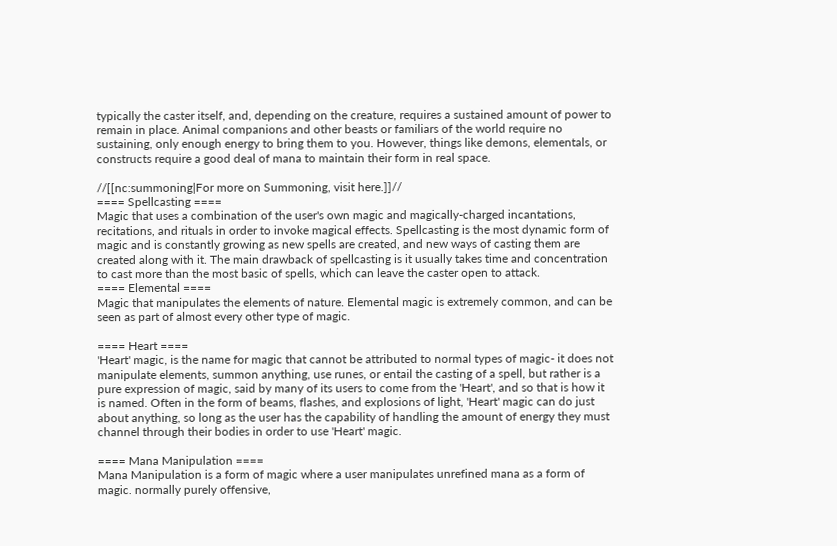typically the caster itself, and, depending on the creature, requires a sustained amount of power to remain in place. Animal companions and other beasts or familiars of the world require no sustaining, only enough energy to bring them to you. However, things like demons, elementals, or constructs require a good deal of mana to maintain their form in real space.

//[[nc:summoning|For more on Summoning, visit here.]]//
==== Spellcasting ====
Magic that uses a combination of the user's own magic and magically-charged incantations, recitations, and rituals in order to invoke magical effects. Spellcasting is the most dynamic form of magic and is constantly growing as new spells are created, and new ways of casting them are created along with it. The main drawback of spellcasting is it usually takes time and concentration to cast more than the most basic of spells, which can leave the caster open to attack.
==== Elemental ====
Magic that manipulates the elements of nature. Elemental magic is extremely common, and can be seen as part of almost every other type of magic.

==== Heart ====
'Heart' magic, is the name for magic that cannot be attributed to normal types of magic- it does not manipulate elements, summon anything, use runes, or entail the casting of a spell, but rather is a pure expression of magic, said by many of its users to come from the 'Heart', and so that is how it is named. Often in the form of beams, flashes, and explosions of light, 'Heart' magic can do just about anything, so long as the user has the capability of handling the amount of energy they must channel through their bodies in order to use 'Heart' magic.

==== Mana Manipulation ====
Mana Manipulation is a form of magic where a user manipulates unrefined mana as a form of magic. normally purely offensive,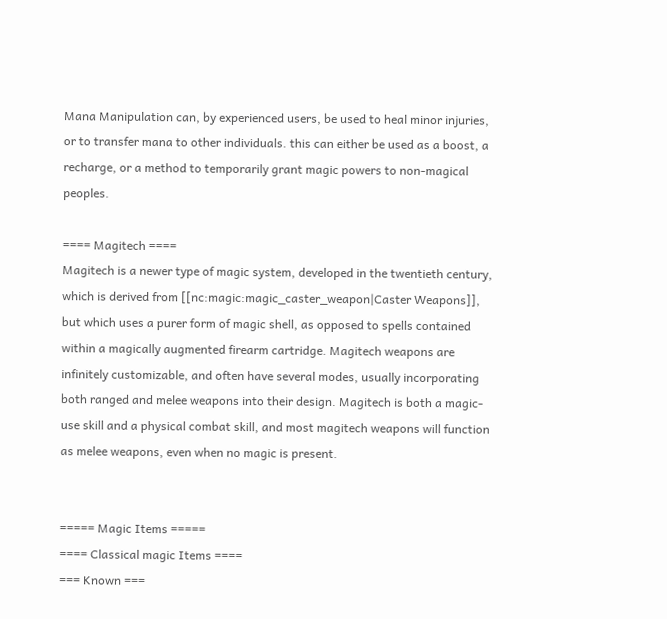Mana Manipulation can, by experienced users, be used to heal minor injuries, or to transfer mana to other individuals. this can either be used as a boost, a recharge, or a method to temporarily grant magic powers to non-magical peoples.

==== Magitech ====
Magitech is a newer type of magic system, developed in the twentieth century, which is derived from [[nc:magic:magic_caster_weapon|Caster Weapons]], but which uses a purer form of magic shell, as opposed to spells contained within a magically augmented firearm cartridge. Magitech weapons are infinitely customizable, and often have several modes, usually incorporating both ranged and melee weapons into their design. Magitech is both a magic-use skill and a physical combat skill, and most magitech weapons will function as melee weapons, even when no magic is present.


===== Magic Items =====
==== Classical magic Items ====
=== Known ===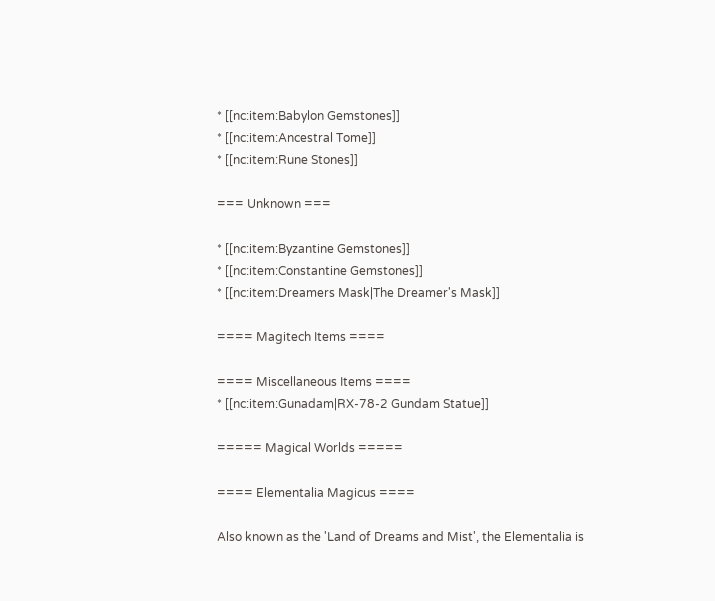* [[nc:item:Babylon Gemstones]]
* [[nc:item:Ancestral Tome]]
* [[nc:item:Rune Stones]]

=== Unknown ===

* [[nc:item:Byzantine Gemstones]]
* [[nc:item:Constantine Gemstones]]
* [[nc:item:Dreamers Mask|The Dreamer's Mask]]

==== Magitech Items ====

==== Miscellaneous Items ====
* [[nc:item:Gunadam|RX-78-2 Gundam Statue]]

===== Magical Worlds =====

==== Elementalia Magicus ====

Also known as the 'Land of Dreams and Mist', the Elementalia is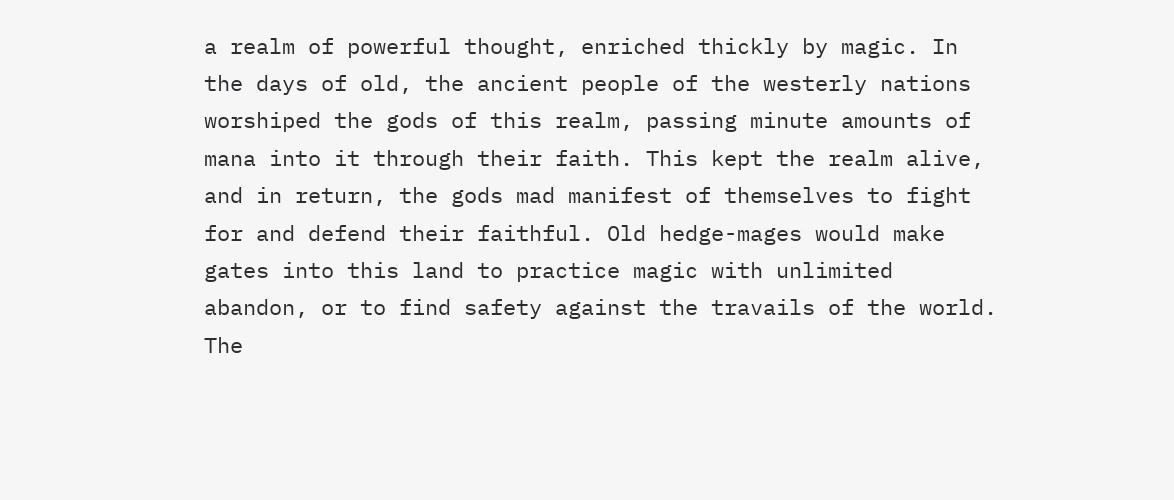a realm of powerful thought, enriched thickly by magic. In the days of old, the ancient people of the westerly nations worshiped the gods of this realm, passing minute amounts of mana into it through their faith. This kept the realm alive, and in return, the gods mad manifest of themselves to fight for and defend their faithful. Old hedge-mages would make gates into this land to practice magic with unlimited abandon, or to find safety against the travails of the world. The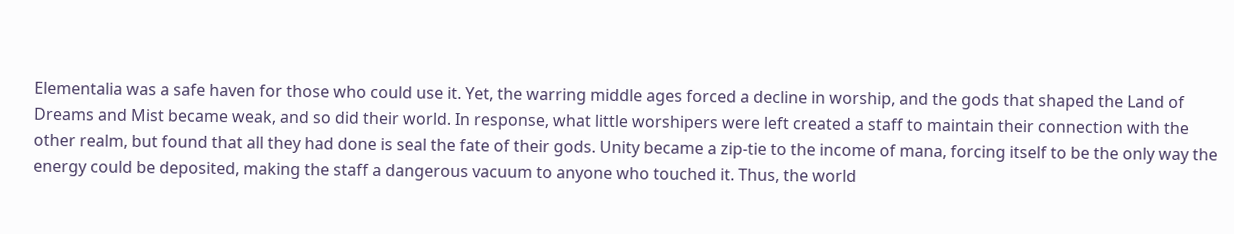Elementalia was a safe haven for those who could use it. Yet, the warring middle ages forced a decline in worship, and the gods that shaped the Land of Dreams and Mist became weak, and so did their world. In response, what little worshipers were left created a staff to maintain their connection with the other realm, but found that all they had done is seal the fate of their gods. Unity became a zip-tie to the income of mana, forcing itself to be the only way the energy could be deposited, making the staff a dangerous vacuum to anyone who touched it. Thus, the world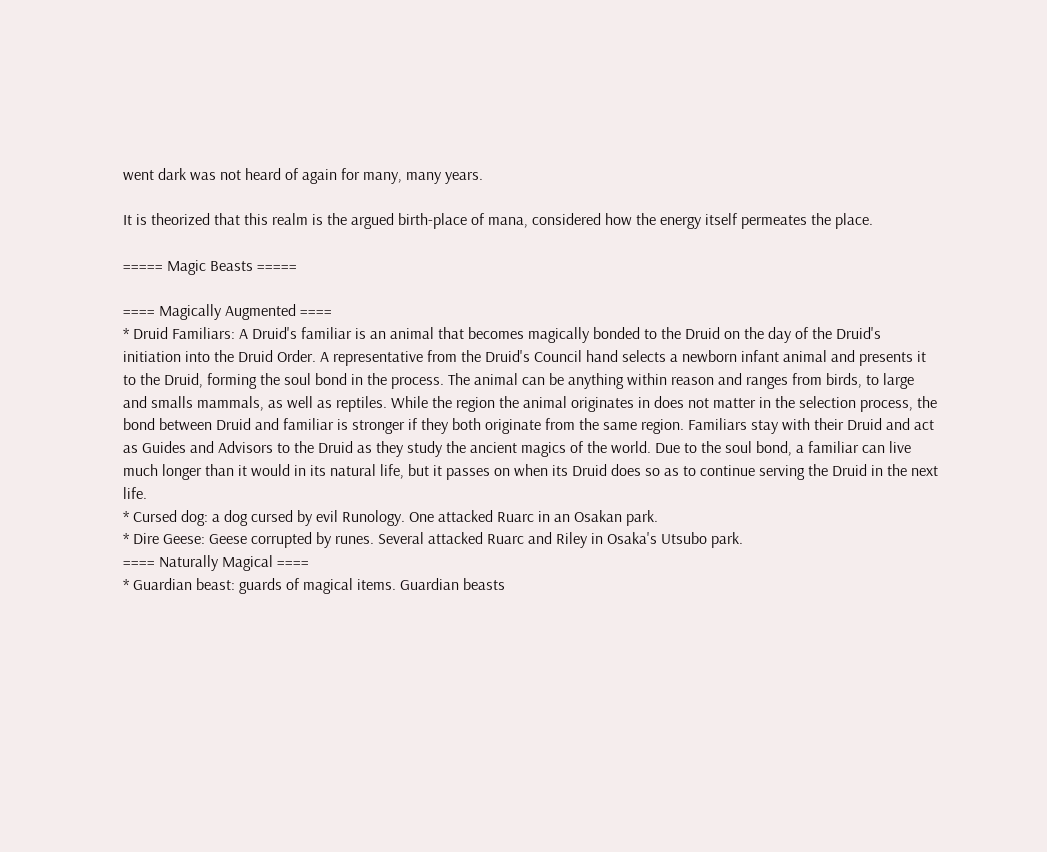went dark was not heard of again for many, many years.

It is theorized that this realm is the argued birth-place of mana, considered how the energy itself permeates the place.

===== Magic Beasts =====

==== Magically Augmented ====
* Druid Familiars: A Druid's familiar is an animal that becomes magically bonded to the Druid on the day of the Druid's initiation into the Druid Order. A representative from the Druid's Council hand selects a newborn infant animal and presents it to the Druid, forming the soul bond in the process. The animal can be anything within reason and ranges from birds, to large and smalls mammals, as well as reptiles. While the region the animal originates in does not matter in the selection process, the bond between Druid and familiar is stronger if they both originate from the same region. Familiars stay with their Druid and act as Guides and Advisors to the Druid as they study the ancient magics of the world. Due to the soul bond, a familiar can live much longer than it would in its natural life, but it passes on when its Druid does so as to continue serving the Druid in the next life.
* Cursed dog: a dog cursed by evil Runology. One attacked Ruarc in an Osakan park.
* Dire Geese: Geese corrupted by runes. Several attacked Ruarc and Riley in Osaka's Utsubo park.
==== Naturally Magical ====
* Guardian beast: guards of magical items. Guardian beasts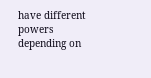have different powers depending on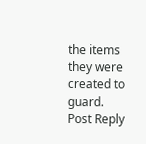the items they were created to guard.
Post Reply